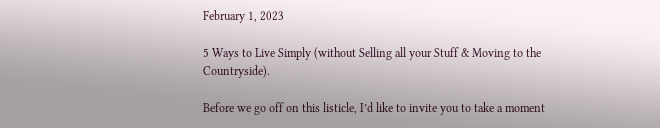February 1, 2023

5 Ways to Live Simply (without Selling all your Stuff & Moving to the Countryside).

Before we go off on this listicle, I’d like to invite you to take a moment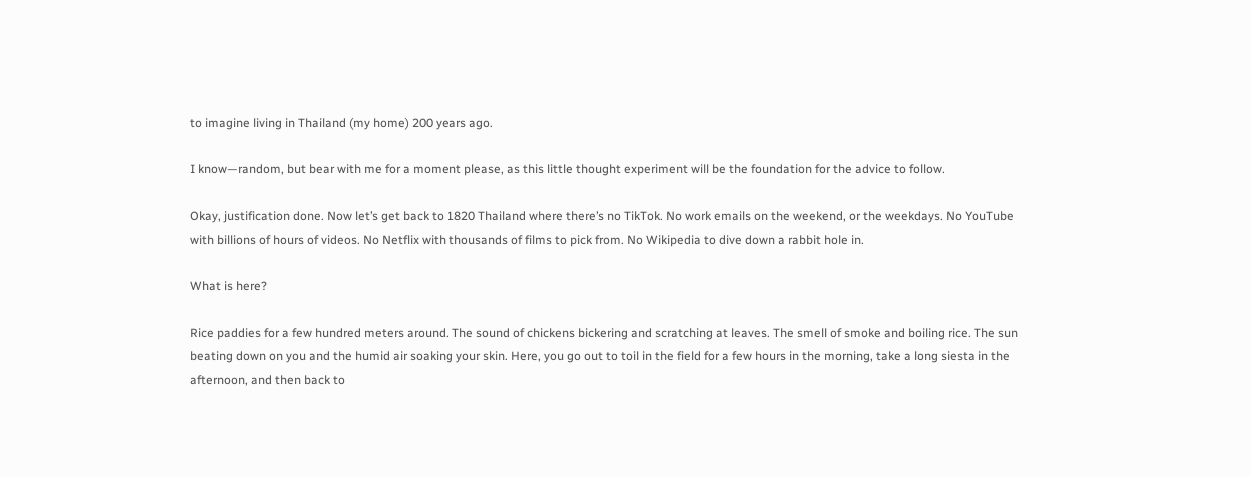to imagine living in Thailand (my home) 200 years ago.

I know—random, but bear with me for a moment please, as this little thought experiment will be the foundation for the advice to follow.

Okay, justification done. Now let’s get back to 1820 Thailand where there’s no TikTok. No work emails on the weekend, or the weekdays. No YouTube with billions of hours of videos. No Netflix with thousands of films to pick from. No Wikipedia to dive down a rabbit hole in.

What is here?

Rice paddies for a few hundred meters around. The sound of chickens bickering and scratching at leaves. The smell of smoke and boiling rice. The sun beating down on you and the humid air soaking your skin. Here, you go out to toil in the field for a few hours in the morning, take a long siesta in the afternoon, and then back to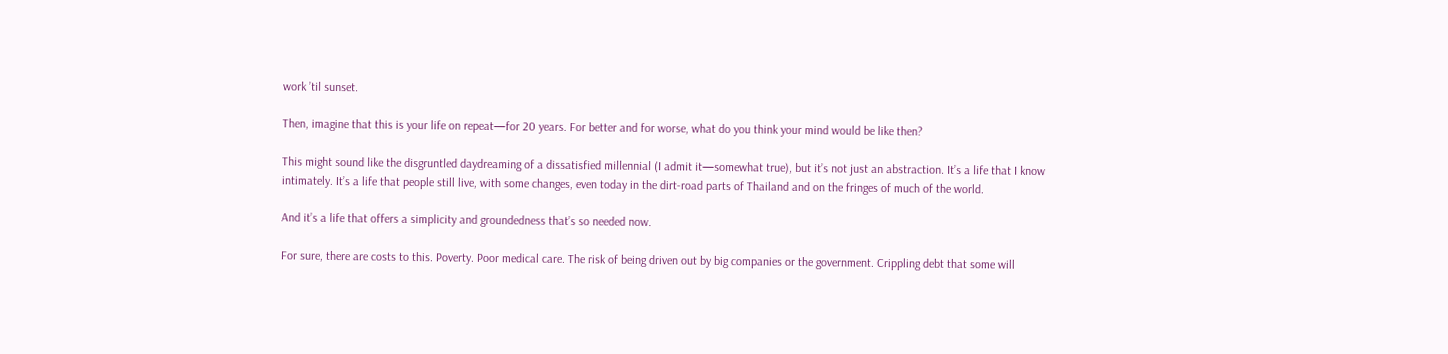work ’til sunset.

Then, imagine that this is your life on repeat—for 20 years. For better and for worse, what do you think your mind would be like then?

This might sound like the disgruntled daydreaming of a dissatisfied millennial (I admit it—somewhat true), but it’s not just an abstraction. It’s a life that I know intimately. It’s a life that people still live, with some changes, even today in the dirt-road parts of Thailand and on the fringes of much of the world.

And it’s a life that offers a simplicity and groundedness that’s so needed now.

For sure, there are costs to this. Poverty. Poor medical care. The risk of being driven out by big companies or the government. Crippling debt that some will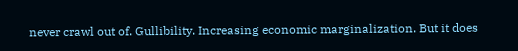never crawl out of. Gullibility. Increasing economic marginalization. But it does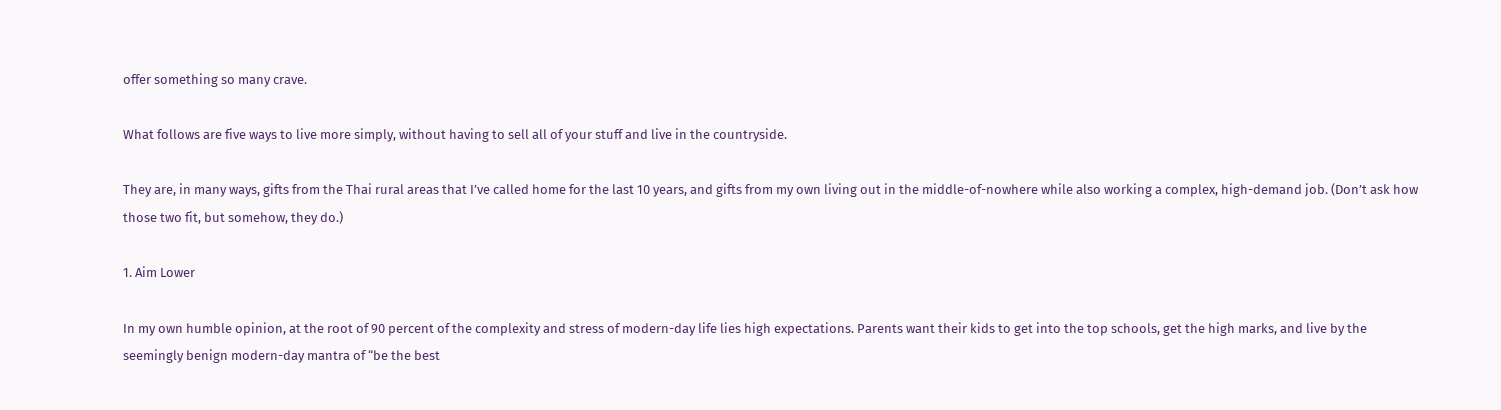offer something so many crave.

What follows are five ways to live more simply, without having to sell all of your stuff and live in the countryside.

They are, in many ways, gifts from the Thai rural areas that I’ve called home for the last 10 years, and gifts from my own living out in the middle-of-nowhere while also working a complex, high-demand job. (Don’t ask how those two fit, but somehow, they do.)

1. Aim Lower

In my own humble opinion, at the root of 90 percent of the complexity and stress of modern-day life lies high expectations. Parents want their kids to get into the top schools, get the high marks, and live by the seemingly benign modern-day mantra of “be the best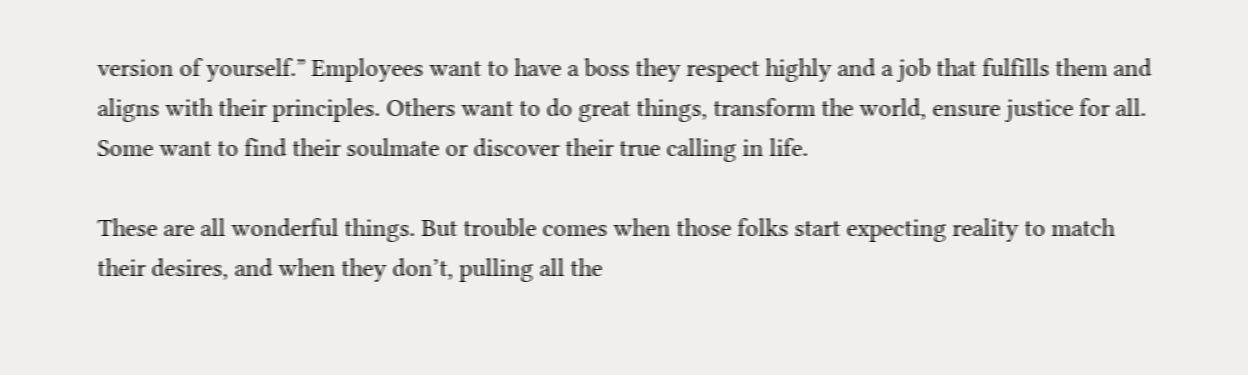version of yourself.” Employees want to have a boss they respect highly and a job that fulfills them and aligns with their principles. Others want to do great things, transform the world, ensure justice for all. Some want to find their soulmate or discover their true calling in life.

These are all wonderful things. But trouble comes when those folks start expecting reality to match their desires, and when they don’t, pulling all the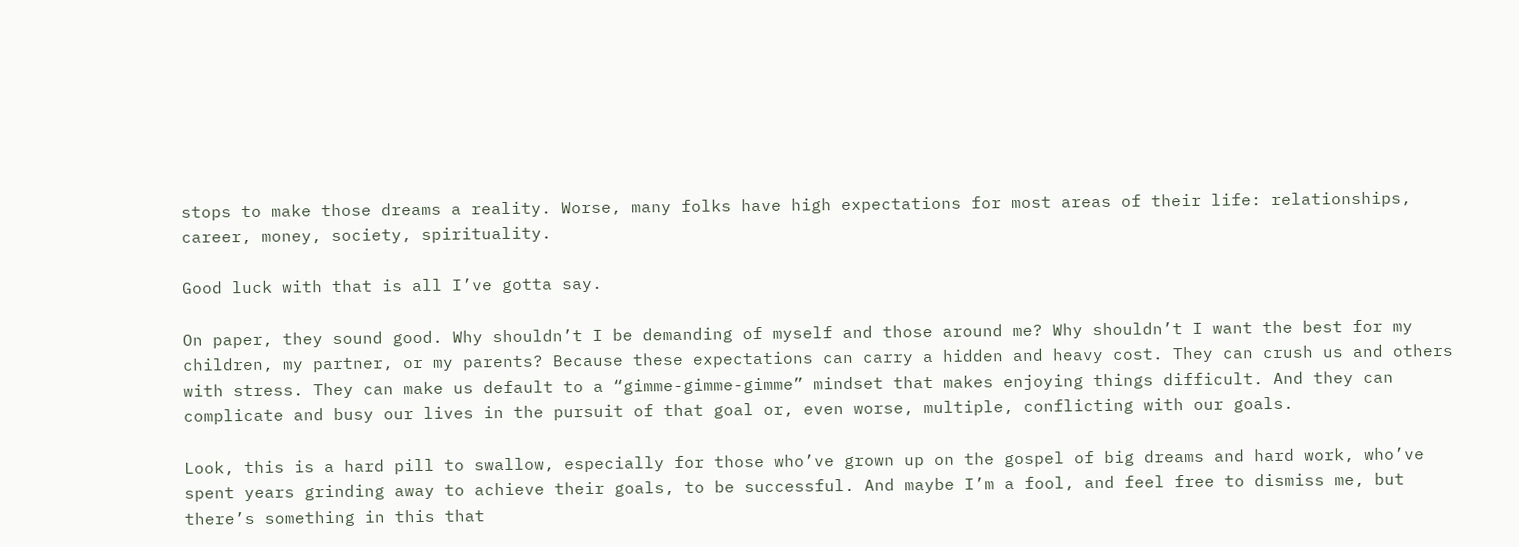stops to make those dreams a reality. Worse, many folks have high expectations for most areas of their life: relationships, career, money, society, spirituality.

Good luck with that is all I’ve gotta say.

On paper, they sound good. Why shouldn’t I be demanding of myself and those around me? Why shouldn’t I want the best for my children, my partner, or my parents? Because these expectations can carry a hidden and heavy cost. They can crush us and others with stress. They can make us default to a “gimme-gimme-gimme” mindset that makes enjoying things difficult. And they can complicate and busy our lives in the pursuit of that goal or, even worse, multiple, conflicting with our goals.

Look, this is a hard pill to swallow, especially for those who’ve grown up on the gospel of big dreams and hard work, who’ve spent years grinding away to achieve their goals, to be successful. And maybe I’m a fool, and feel free to dismiss me, but there’s something in this that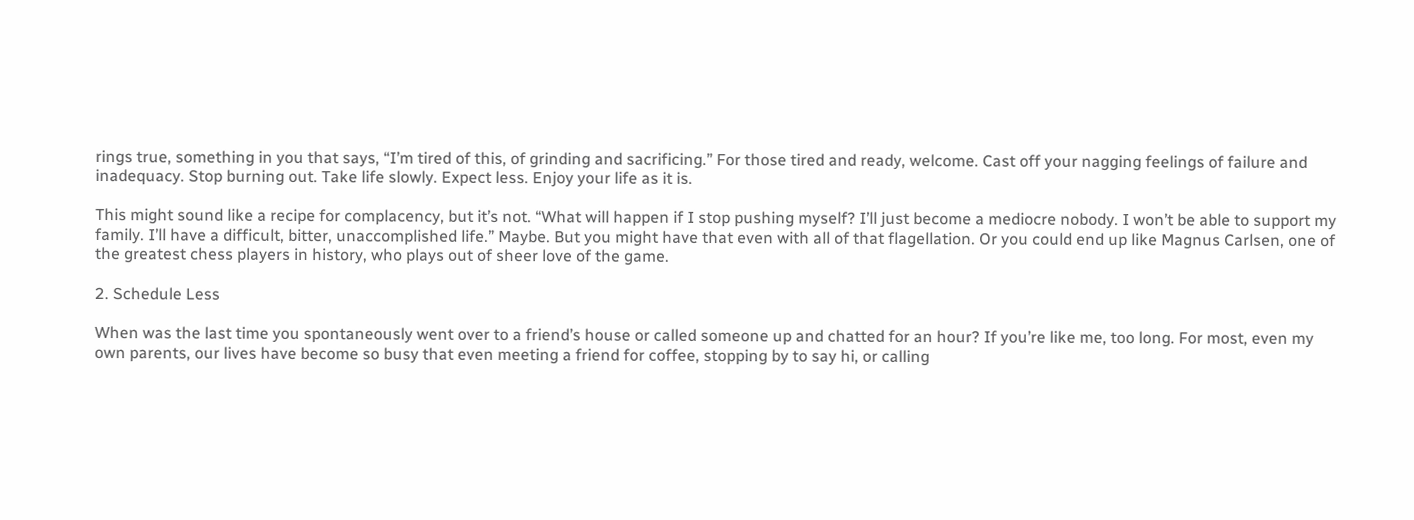rings true, something in you that says, “I’m tired of this, of grinding and sacrificing.” For those tired and ready, welcome. Cast off your nagging feelings of failure and inadequacy. Stop burning out. Take life slowly. Expect less. Enjoy your life as it is.

This might sound like a recipe for complacency, but it’s not. “What will happen if I stop pushing myself? I’ll just become a mediocre nobody. I won’t be able to support my family. I’ll have a difficult, bitter, unaccomplished life.” Maybe. But you might have that even with all of that flagellation. Or you could end up like Magnus Carlsen, one of the greatest chess players in history, who plays out of sheer love of the game.

2. Schedule Less

When was the last time you spontaneously went over to a friend’s house or called someone up and chatted for an hour? If you’re like me, too long. For most, even my own parents, our lives have become so busy that even meeting a friend for coffee, stopping by to say hi, or calling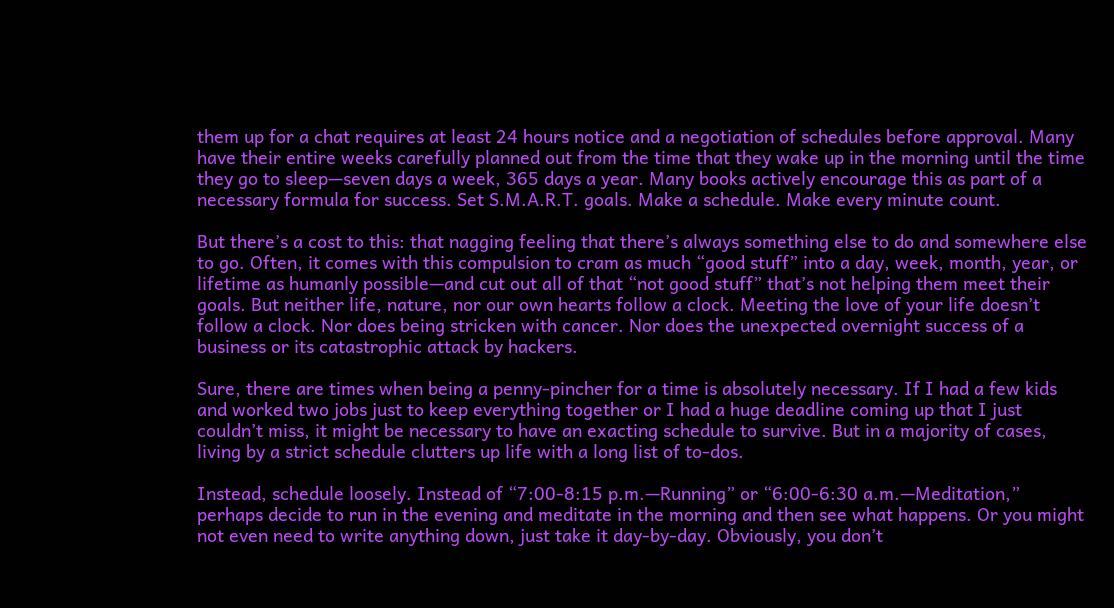them up for a chat requires at least 24 hours notice and a negotiation of schedules before approval. Many have their entire weeks carefully planned out from the time that they wake up in the morning until the time they go to sleep—seven days a week, 365 days a year. Many books actively encourage this as part of a necessary formula for success. Set S.M.A.R.T. goals. Make a schedule. Make every minute count.

But there’s a cost to this: that nagging feeling that there’s always something else to do and somewhere else to go. Often, it comes with this compulsion to cram as much “good stuff” into a day, week, month, year, or lifetime as humanly possible—and cut out all of that “not good stuff” that’s not helping them meet their goals. But neither life, nature, nor our own hearts follow a clock. Meeting the love of your life doesn’t follow a clock. Nor does being stricken with cancer. Nor does the unexpected overnight success of a business or its catastrophic attack by hackers.

Sure, there are times when being a penny-pincher for a time is absolutely necessary. If I had a few kids and worked two jobs just to keep everything together or I had a huge deadline coming up that I just couldn’t miss, it might be necessary to have an exacting schedule to survive. But in a majority of cases, living by a strict schedule clutters up life with a long list of to-dos.

Instead, schedule loosely. Instead of “7:00-8:15 p.m.—Running” or “6:00-6:30 a.m.—Meditation,” perhaps decide to run in the evening and meditate in the morning and then see what happens. Or you might not even need to write anything down, just take it day-by-day. Obviously, you don’t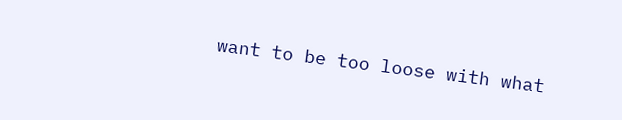want to be too loose with what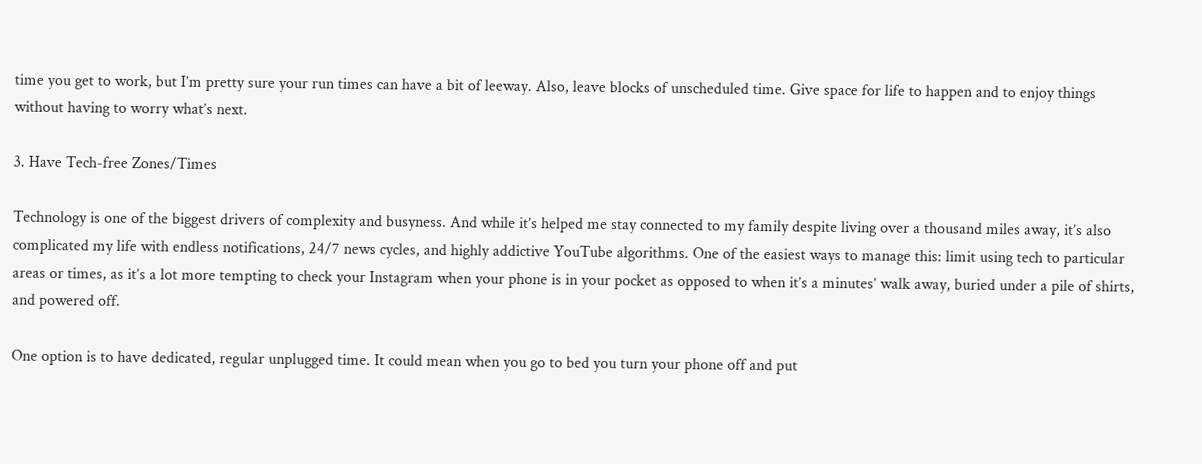time you get to work, but I’m pretty sure your run times can have a bit of leeway. Also, leave blocks of unscheduled time. Give space for life to happen and to enjoy things without having to worry what’s next.

3. Have Tech-free Zones/Times

Technology is one of the biggest drivers of complexity and busyness. And while it’s helped me stay connected to my family despite living over a thousand miles away, it’s also complicated my life with endless notifications, 24/7 news cycles, and highly addictive YouTube algorithms. One of the easiest ways to manage this: limit using tech to particular areas or times, as it’s a lot more tempting to check your Instagram when your phone is in your pocket as opposed to when it’s a minutes’ walk away, buried under a pile of shirts, and powered off.

One option is to have dedicated, regular unplugged time. It could mean when you go to bed you turn your phone off and put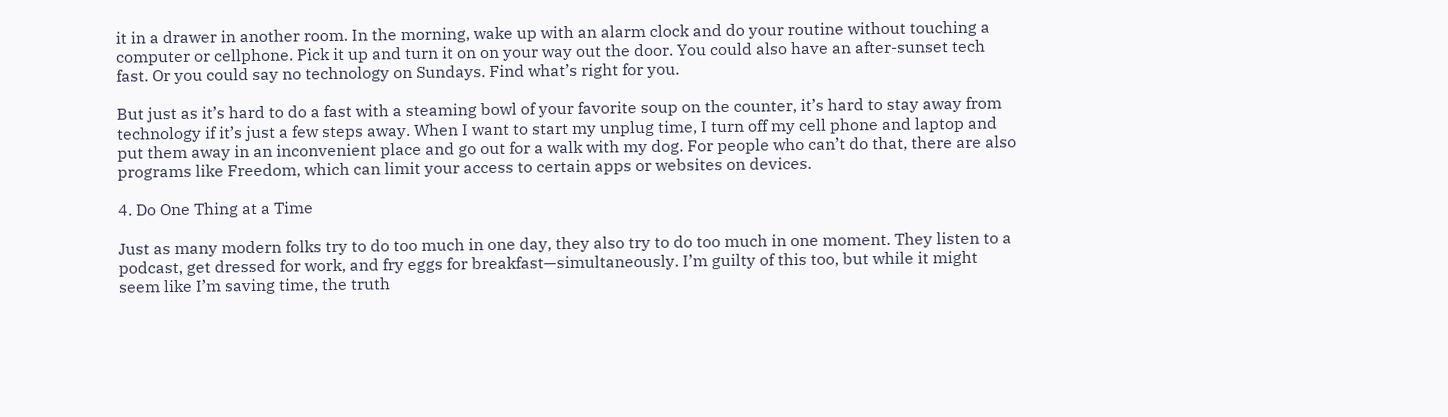it in a drawer in another room. In the morning, wake up with an alarm clock and do your routine without touching a computer or cellphone. Pick it up and turn it on on your way out the door. You could also have an after-sunset tech fast. Or you could say no technology on Sundays. Find what’s right for you.

But just as it’s hard to do a fast with a steaming bowl of your favorite soup on the counter, it’s hard to stay away from technology if it’s just a few steps away. When I want to start my unplug time, I turn off my cell phone and laptop and put them away in an inconvenient place and go out for a walk with my dog. For people who can’t do that, there are also programs like Freedom, which can limit your access to certain apps or websites on devices.

4. Do One Thing at a Time

Just as many modern folks try to do too much in one day, they also try to do too much in one moment. They listen to a podcast, get dressed for work, and fry eggs for breakfast—simultaneously. I’m guilty of this too, but while it might seem like I’m saving time, the truth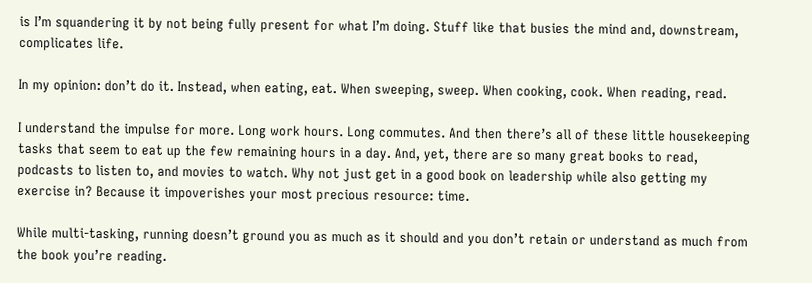is I’m squandering it by not being fully present for what I’m doing. Stuff like that busies the mind and, downstream, complicates life.

In my opinion: don’t do it. Instead, when eating, eat. When sweeping, sweep. When cooking, cook. When reading, read.

I understand the impulse for more. Long work hours. Long commutes. And then there’s all of these little housekeeping tasks that seem to eat up the few remaining hours in a day. And, yet, there are so many great books to read, podcasts to listen to, and movies to watch. Why not just get in a good book on leadership while also getting my exercise in? Because it impoverishes your most precious resource: time.

While multi-tasking, running doesn’t ground you as much as it should and you don’t retain or understand as much from the book you’re reading.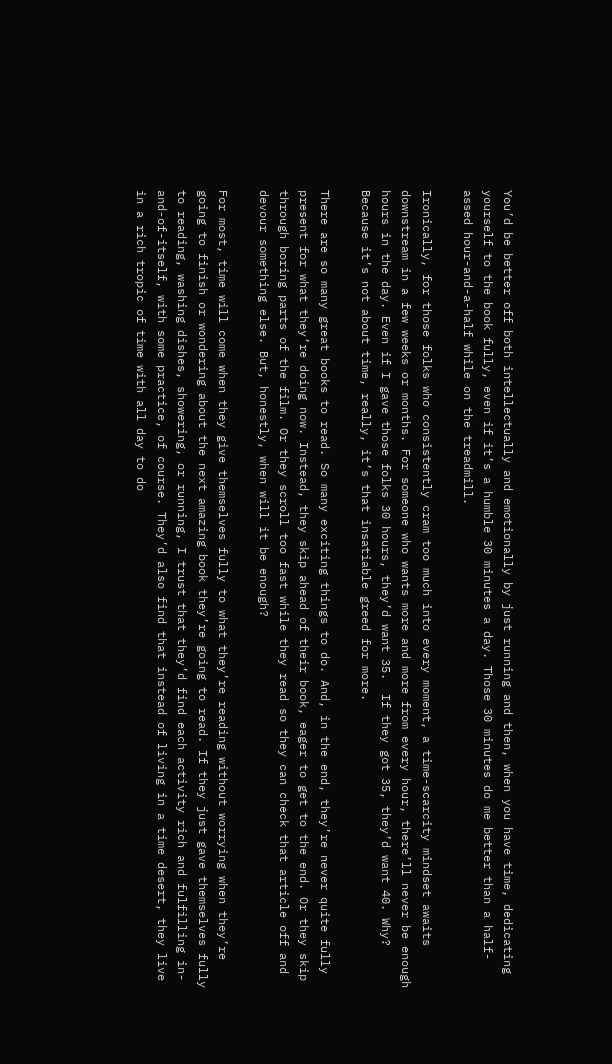You’d be better off both intellectually and emotionally by just running and then, when you have time, dedicating yourself to the book fully, even if it’s a humble 30 minutes a day. Those 30 minutes do me better than a half-assed hour-and-a-half while on the treadmill.

Ironically, for those folks who consistently cram too much into every moment, a time-scarcity mindset awaits downstream in a few weeks or months. For someone who wants more and more from every hour, there’ll never be enough hours in the day. Even if I gave those folks 30 hours, they’d want 35.  If they got 35, they’d want 40. Why? Because it’s not about time, really, it’s that insatiable greed for more.

There are so many great books to read. So many exciting things to do. And, in the end, they’re never quite fully present for what they’re doing now. Instead, they skip ahead of their book, eager to get to the end. Or they skip through boring parts of the film. Or they scroll too fast while they read so they can check that article off and devour something else. But, honestly, when will it be enough?

For most, time will come when they give themselves fully to what they’re reading without worrying when they’re going to finish or wondering about the next amazing book they’re going to read. If they just gave themselves fully to reading, washing dishes, showering, or running, I trust that they’d find each activity rich and fulfilling in-and-of-itself, with some practice, of course. They’d also find that instead of living in a time desert, they live in a rich tropic of time with all day to do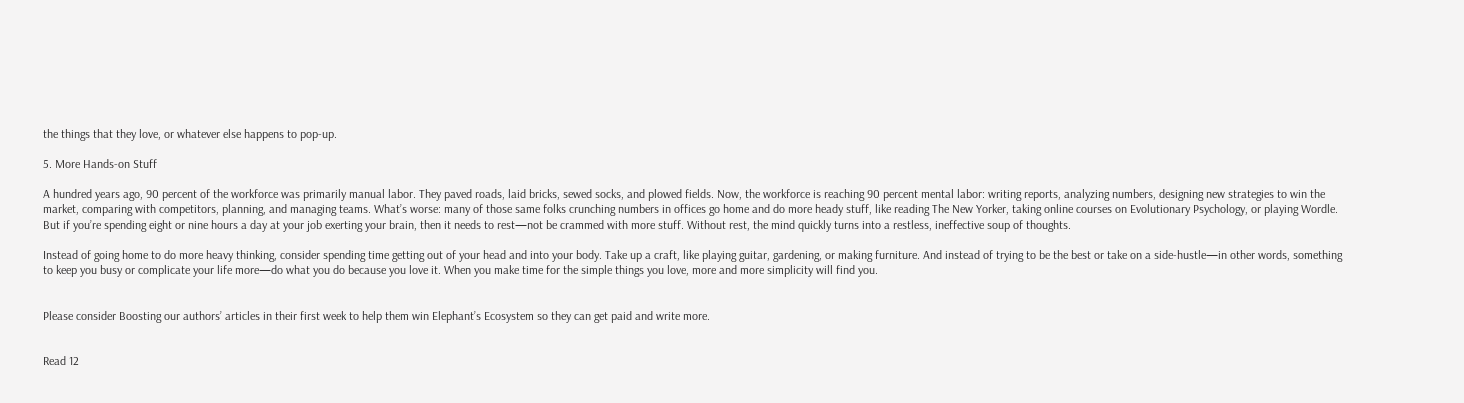the things that they love, or whatever else happens to pop-up.

5. More Hands-on Stuff

A hundred years ago, 90 percent of the workforce was primarily manual labor. They paved roads, laid bricks, sewed socks, and plowed fields. Now, the workforce is reaching 90 percent mental labor: writing reports, analyzing numbers, designing new strategies to win the market, comparing with competitors, planning, and managing teams. What’s worse: many of those same folks crunching numbers in offices go home and do more heady stuff, like reading The New Yorker, taking online courses on Evolutionary Psychology, or playing Wordle. But if you’re spending eight or nine hours a day at your job exerting your brain, then it needs to rest—not be crammed with more stuff. Without rest, the mind quickly turns into a restless, ineffective soup of thoughts.

Instead of going home to do more heavy thinking, consider spending time getting out of your head and into your body. Take up a craft, like playing guitar, gardening, or making furniture. And instead of trying to be the best or take on a side-hustle—in other words, something to keep you busy or complicate your life more—do what you do because you love it. When you make time for the simple things you love, more and more simplicity will find you.


Please consider Boosting our authors’ articles in their first week to help them win Elephant’s Ecosystem so they can get paid and write more.


Read 12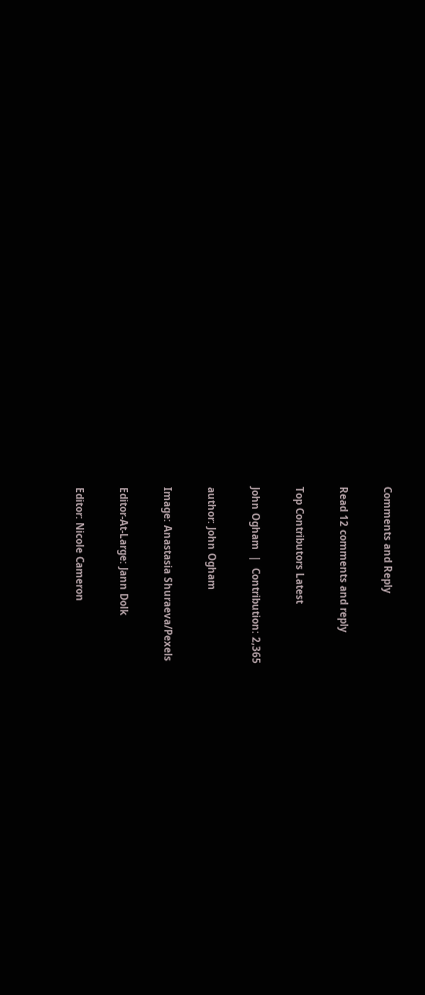Comments and Reply

Read 12 comments and reply

Top Contributors Latest

John Ogham  |  Contribution: 2,365

author: John Ogham

Image: Anastasia Shuraeva/Pexels

Editor-At-Large: Jann Dolk

Editor: Nicole Cameron